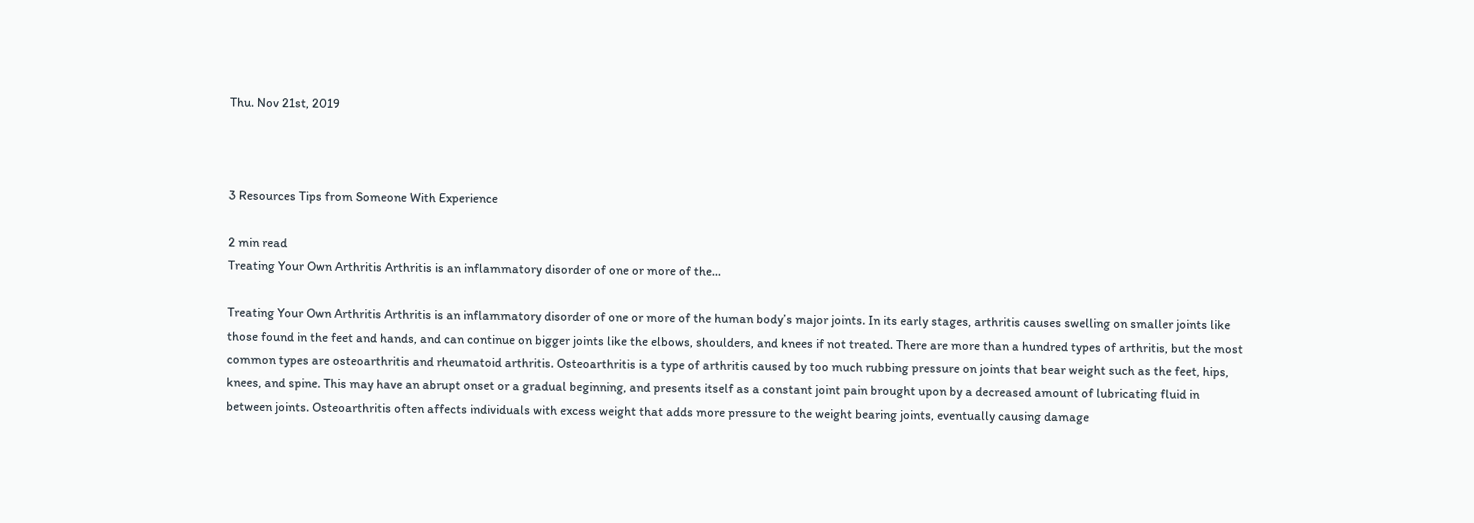Thu. Nov 21st, 2019



3 Resources Tips from Someone With Experience

2 min read
Treating Your Own Arthritis Arthritis is an inflammatory disorder of one or more of the...

Treating Your Own Arthritis Arthritis is an inflammatory disorder of one or more of the human body’s major joints. In its early stages, arthritis causes swelling on smaller joints like those found in the feet and hands, and can continue on bigger joints like the elbows, shoulders, and knees if not treated. There are more than a hundred types of arthritis, but the most common types are osteoarthritis and rheumatoid arthritis. Osteoarthritis is a type of arthritis caused by too much rubbing pressure on joints that bear weight such as the feet, hips, knees, and spine. This may have an abrupt onset or a gradual beginning, and presents itself as a constant joint pain brought upon by a decreased amount of lubricating fluid in between joints. Osteoarthritis often affects individuals with excess weight that adds more pressure to the weight bearing joints, eventually causing damage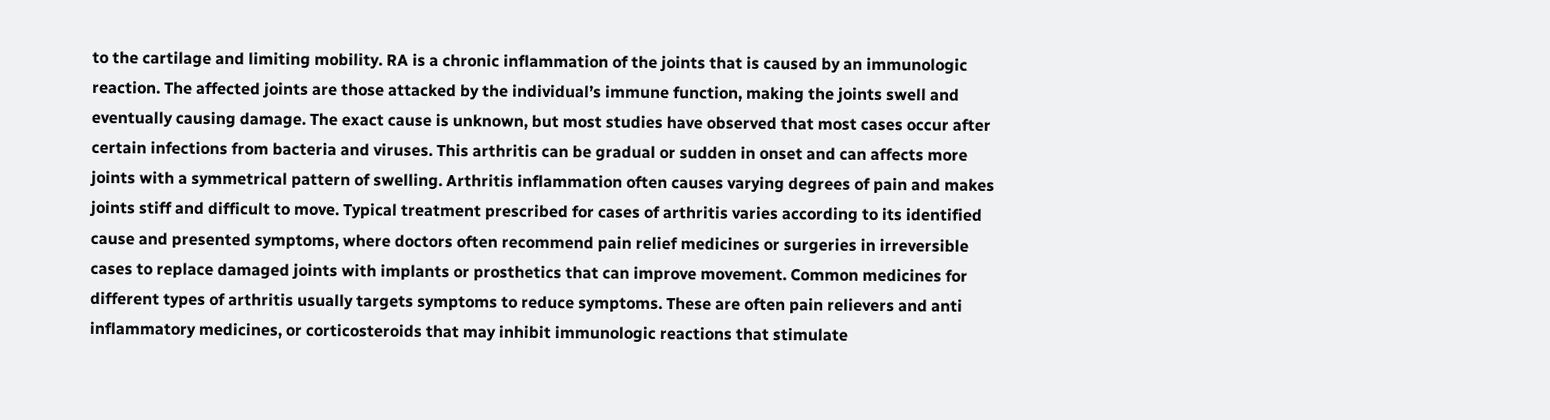to the cartilage and limiting mobility. RA is a chronic inflammation of the joints that is caused by an immunologic reaction. The affected joints are those attacked by the individual’s immune function, making the joints swell and eventually causing damage. The exact cause is unknown, but most studies have observed that most cases occur after certain infections from bacteria and viruses. This arthritis can be gradual or sudden in onset and can affects more joints with a symmetrical pattern of swelling. Arthritis inflammation often causes varying degrees of pain and makes joints stiff and difficult to move. Typical treatment prescribed for cases of arthritis varies according to its identified cause and presented symptoms, where doctors often recommend pain relief medicines or surgeries in irreversible cases to replace damaged joints with implants or prosthetics that can improve movement. Common medicines for different types of arthritis usually targets symptoms to reduce symptoms. These are often pain relievers and anti inflammatory medicines, or corticosteroids that may inhibit immunologic reactions that stimulate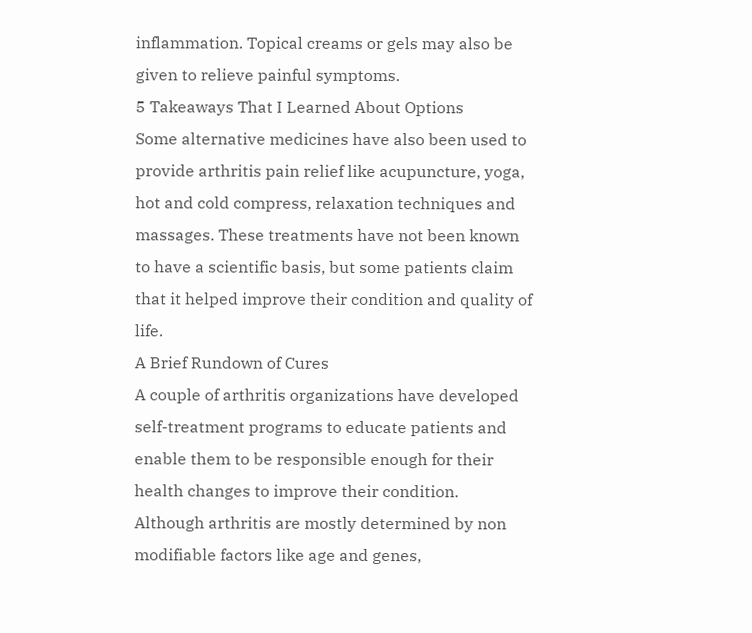inflammation. Topical creams or gels may also be given to relieve painful symptoms.
5 Takeaways That I Learned About Options
Some alternative medicines have also been used to provide arthritis pain relief like acupuncture, yoga, hot and cold compress, relaxation techniques and massages. These treatments have not been known to have a scientific basis, but some patients claim that it helped improve their condition and quality of life.
A Brief Rundown of Cures
A couple of arthritis organizations have developed self-treatment programs to educate patients and enable them to be responsible enough for their health changes to improve their condition. Although arthritis are mostly determined by non modifiable factors like age and genes,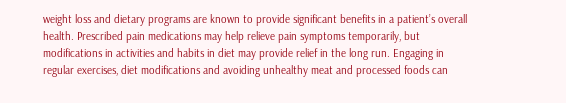weight loss and dietary programs are known to provide significant benefits in a patient’s overall health. Prescribed pain medications may help relieve pain symptoms temporarily, but modifications in activities and habits in diet may provide relief in the long run. Engaging in regular exercises, diet modifications and avoiding unhealthy meat and processed foods can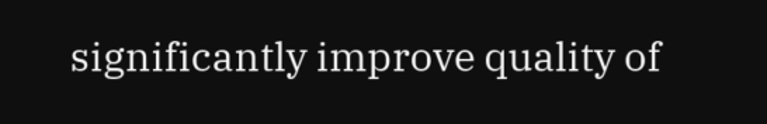significantly improve quality of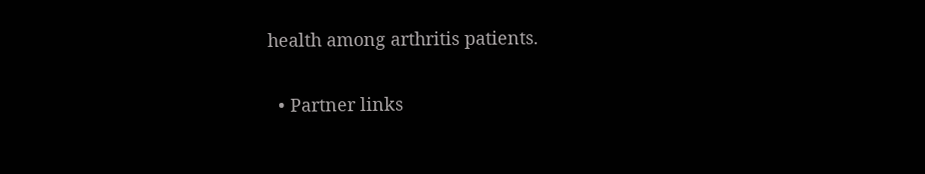health among arthritis patients.

  • Partner links